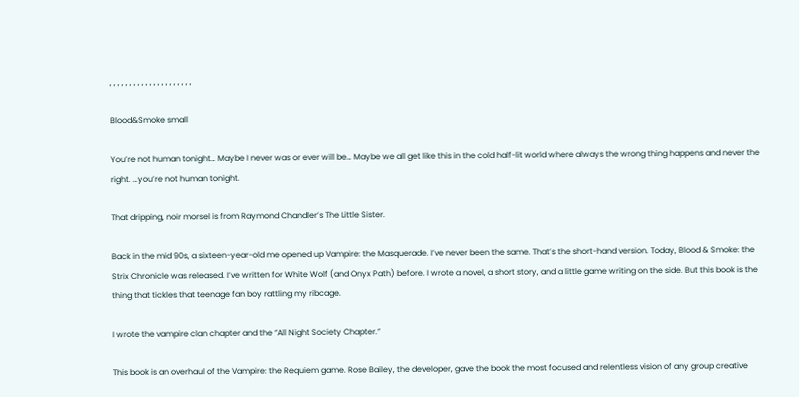, , , , , , , , , , , , , , , , , , , , ,

Blood&Smoke small

You’re not human tonight… Maybe I never was or ever will be… Maybe we all get like this in the cold half-lit world where always the wrong thing happens and never the right. …you’re not human tonight.

That dripping, noir morsel is from Raymond Chandler’s The Little Sister.

Back in the mid 90s, a sixteen-year-old me opened up Vampire: the Masquerade. I’ve never been the same. That’s the short-hand version. Today, Blood & Smoke: the Strix Chronicle was released. I’ve written for White Wolf (and Onyx Path) before. I wrote a novel, a short story, and a little game writing on the side. But this book is the thing that tickles that teenage fan boy rattling my ribcage.

I wrote the vampire clan chapter and the “All Night Society Chapter.”

This book is an overhaul of the Vampire: the Requiem game. Rose Bailey, the developer, gave the book the most focused and relentless vision of any group creative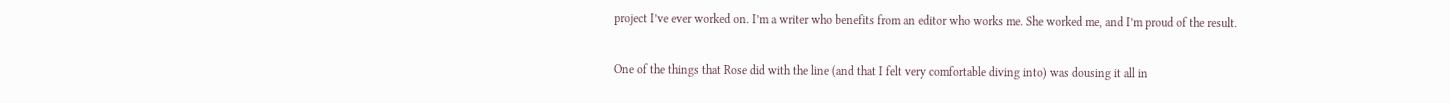project I’ve ever worked on. I’m a writer who benefits from an editor who works me. She worked me, and I’m proud of the result.

One of the things that Rose did with the line (and that I felt very comfortable diving into) was dousing it all in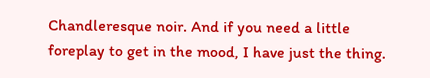Chandleresque noir. And if you need a little foreplay to get in the mood, I have just the thing.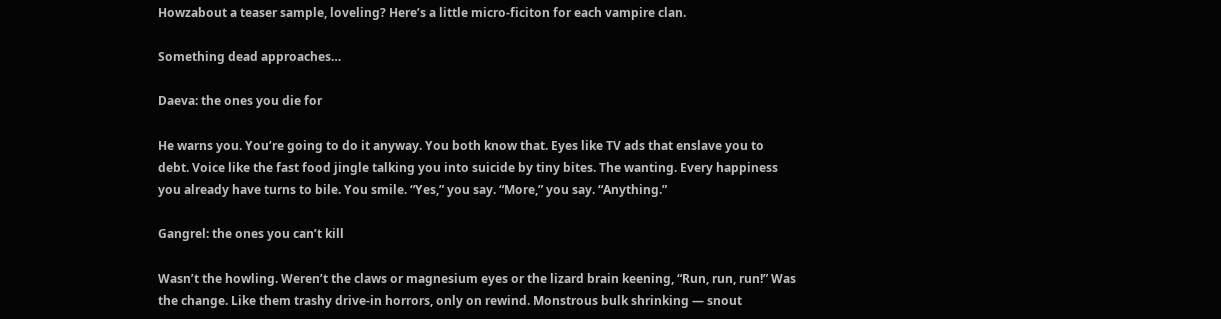Howzabout a teaser sample, loveling? Here’s a little micro-ficiton for each vampire clan.

Something dead approaches…

Daeva: the ones you die for

He warns you. You’re going to do it anyway. You both know that. Eyes like TV ads that enslave you to debt. Voice like the fast food jingle talking you into suicide by tiny bites. The wanting. Every happiness you already have turns to bile. You smile. “Yes,” you say. “More,” you say. “Anything.”

Gangrel: the ones you can’t kill

Wasn’t the howling. Weren’t the claws or magnesium eyes or the lizard brain keening, “Run, run, run!” Was the change. Like them trashy drive-in horrors, only on rewind. Monstrous bulk shrinking — snout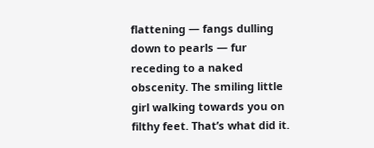flattening — fangs dulling down to pearls — fur receding to a naked obscenity. The smiling little girl walking towards you on filthy feet. That’s what did it.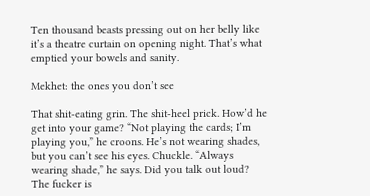Ten thousand beasts pressing out on her belly like it’s a theatre curtain on opening night. That’s what emptied your bowels and sanity.

Mekhet: the ones you don’t see

That shit-eating grin. The shit-heel prick. How’d he get into your game? “Not playing the cards; I’m playing you,” he croons. He’s not wearing shades, but you can’t see his eyes. Chuckle. “Always wearing shade,” he says. Did you talk out loud? The fucker is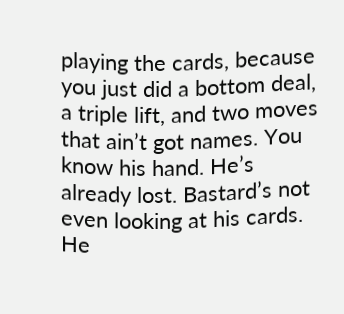playing the cards, because you just did a bottom deal, a triple lift, and two moves that ain’t got names. You know his hand. He’s already lost. Bastard’s not even looking at his cards. He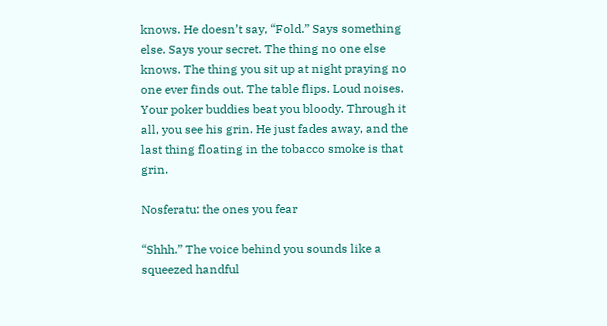knows. He doesn’t say, “Fold.” Says something else. Says your secret. The thing no one else knows. The thing you sit up at night praying no one ever finds out. The table flips. Loud noises. Your poker buddies beat you bloody. Through it all, you see his grin. He just fades away, and the last thing floating in the tobacco smoke is that grin.

Nosferatu: the ones you fear

“Shhh.” The voice behind you sounds like a squeezed handful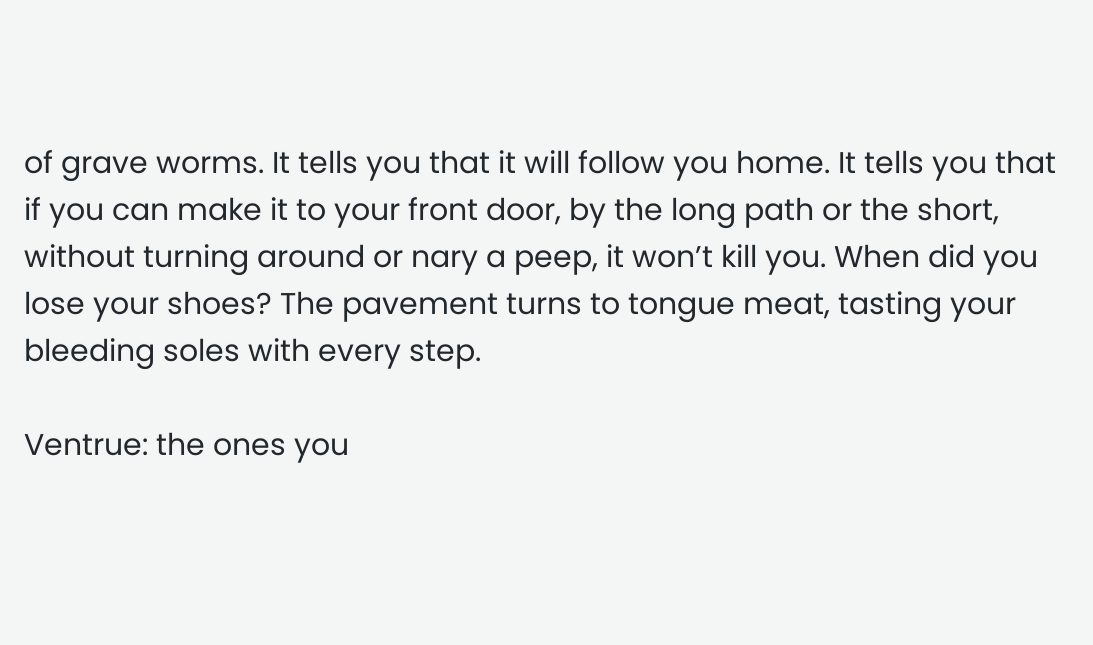of grave worms. It tells you that it will follow you home. It tells you that if you can make it to your front door, by the long path or the short, without turning around or nary a peep, it won’t kill you. When did you lose your shoes? The pavement turns to tongue meat, tasting your bleeding soles with every step.

Ventrue: the ones you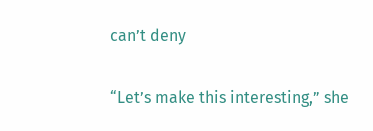can’t deny

“Let’s make this interesting,” she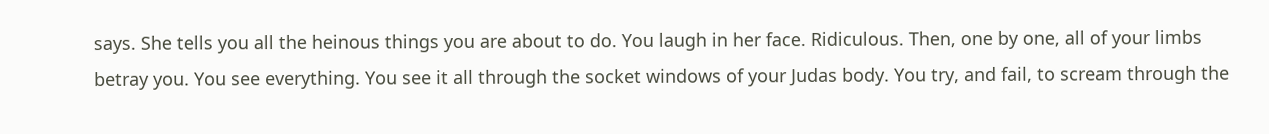says. She tells you all the heinous things you are about to do. You laugh in her face. Ridiculous. Then, one by one, all of your limbs betray you. You see everything. You see it all through the socket windows of your Judas body. You try, and fail, to scream through the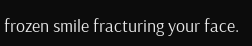frozen smile fracturing your face.